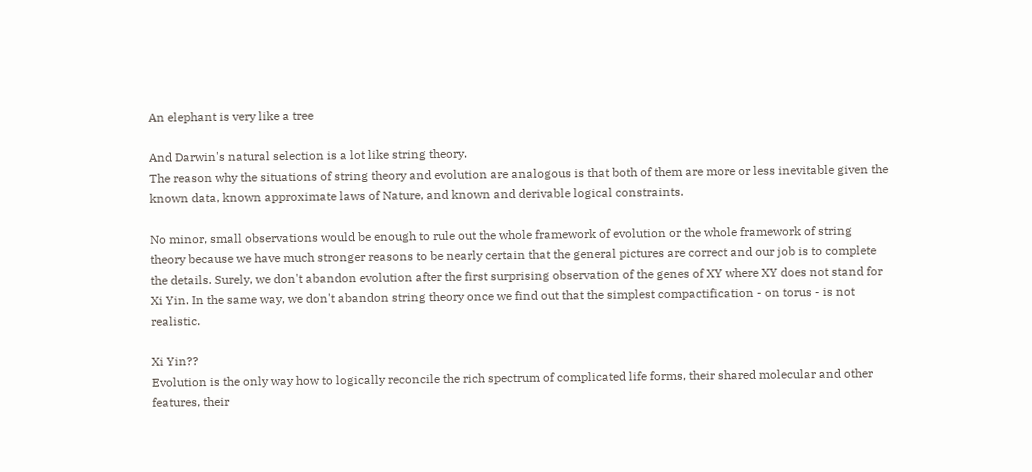An elephant is very like a tree

And Darwin's natural selection is a lot like string theory.
The reason why the situations of string theory and evolution are analogous is that both of them are more or less inevitable given the known data, known approximate laws of Nature, and known and derivable logical constraints.

No minor, small observations would be enough to rule out the whole framework of evolution or the whole framework of string theory because we have much stronger reasons to be nearly certain that the general pictures are correct and our job is to complete the details. Surely, we don't abandon evolution after the first surprising observation of the genes of XY where XY does not stand for Xi Yin. In the same way, we don't abandon string theory once we find out that the simplest compactification - on torus - is not realistic.

Xi Yin??
Evolution is the only way how to logically reconcile the rich spectrum of complicated life forms, their shared molecular and other features, their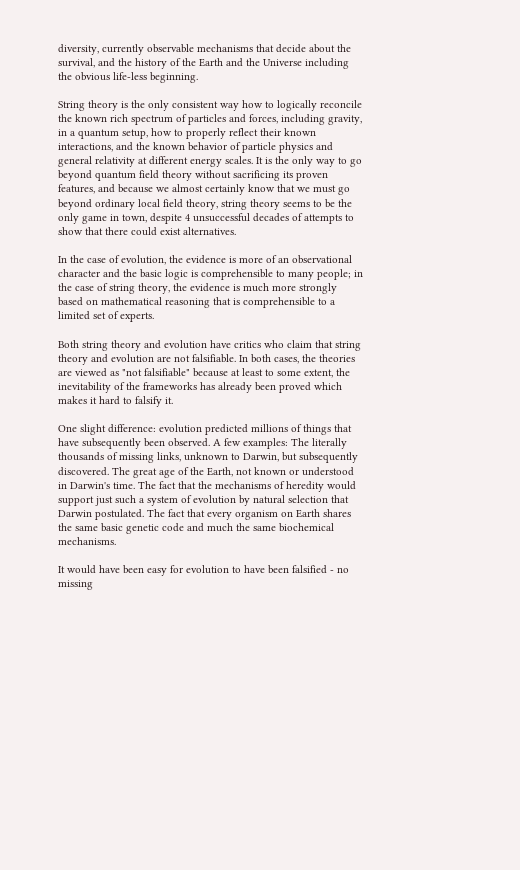diversity, currently observable mechanisms that decide about the survival, and the history of the Earth and the Universe including the obvious life-less beginning.

String theory is the only consistent way how to logically reconcile the known rich spectrum of particles and forces, including gravity, in a quantum setup, how to properly reflect their known interactions, and the known behavior of particle physics and general relativity at different energy scales. It is the only way to go beyond quantum field theory without sacrificing its proven features, and because we almost certainly know that we must go beyond ordinary local field theory, string theory seems to be the only game in town, despite 4 unsuccessful decades of attempts to show that there could exist alternatives.

In the case of evolution, the evidence is more of an observational character and the basic logic is comprehensible to many people; in the case of string theory, the evidence is much more strongly based on mathematical reasoning that is comprehensible to a limited set of experts.

Both string theory and evolution have critics who claim that string theory and evolution are not falsifiable. In both cases, the theories are viewed as "not falsifiable" because at least to some extent, the inevitability of the frameworks has already been proved which makes it hard to falsify it.

One slight difference: evolution predicted millions of things that have subsequently been observed. A few examples: The literally thousands of missing links, unknown to Darwin, but subsequently discovered. The great age of the Earth, not known or understood in Darwin's time. The fact that the mechanisms of heredity would support just such a system of evolution by natural selection that Darwin postulated. The fact that every organism on Earth shares the same basic genetic code and much the same biochemical mechanisms.

It would have been easy for evolution to have been falsified - no missing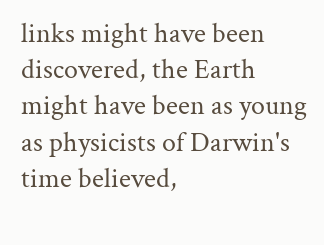links might have been discovered, the Earth might have been as young as physicists of Darwin's time believed,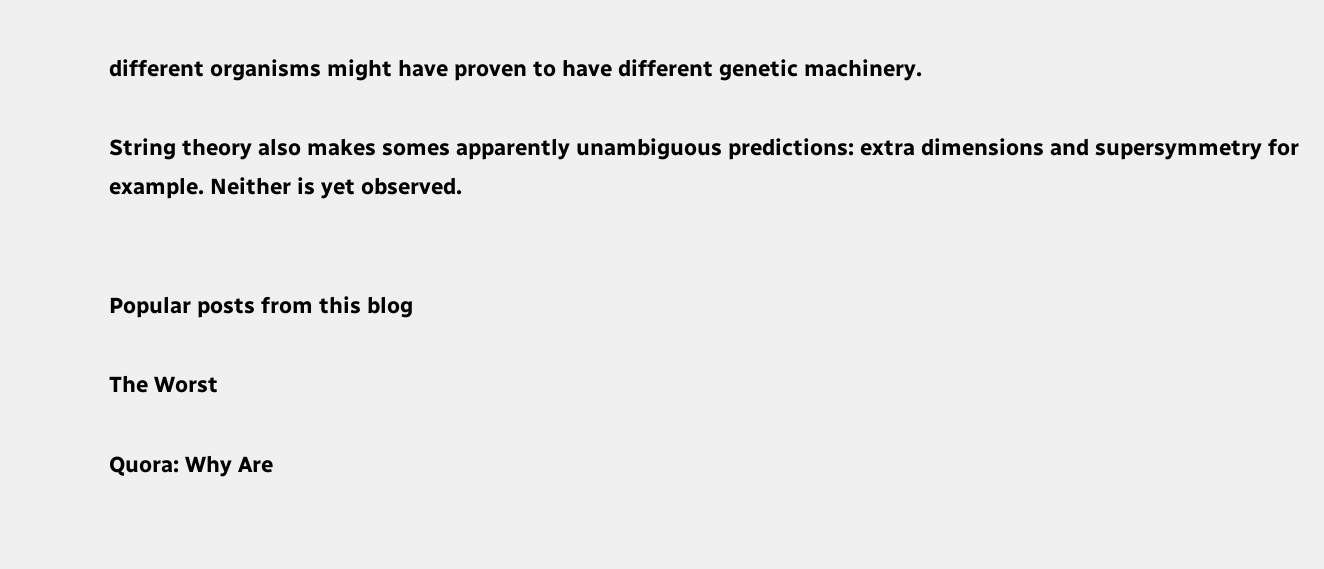different organisms might have proven to have different genetic machinery.

String theory also makes somes apparently unambiguous predictions: extra dimensions and supersymmetry for example. Neither is yet observed.


Popular posts from this blog

The Worst

Quora: Why Are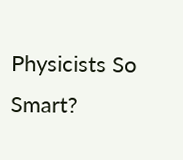Physicists So Smart?